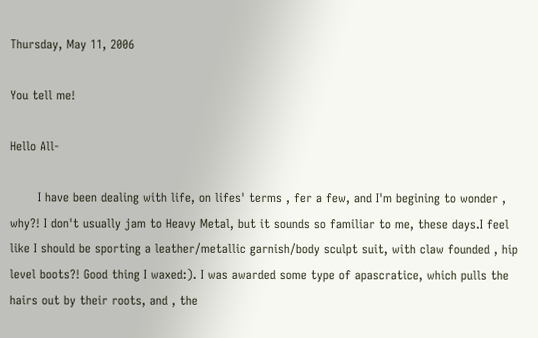Thursday, May 11, 2006

You tell me!

Hello All-

       I have been dealing with life, on lifes' terms , fer a few, and I'm begining to wonder , why?! I don't usually jam to Heavy Metal, but it sounds so familiar to me, these days.I feel like I should be sporting a leather/metallic garnish/body sculpt suit, with claw founded , hip level boots?! Good thing I waxed:). I was awarded some type of apascratice, which pulls the hairs out by their roots, and , the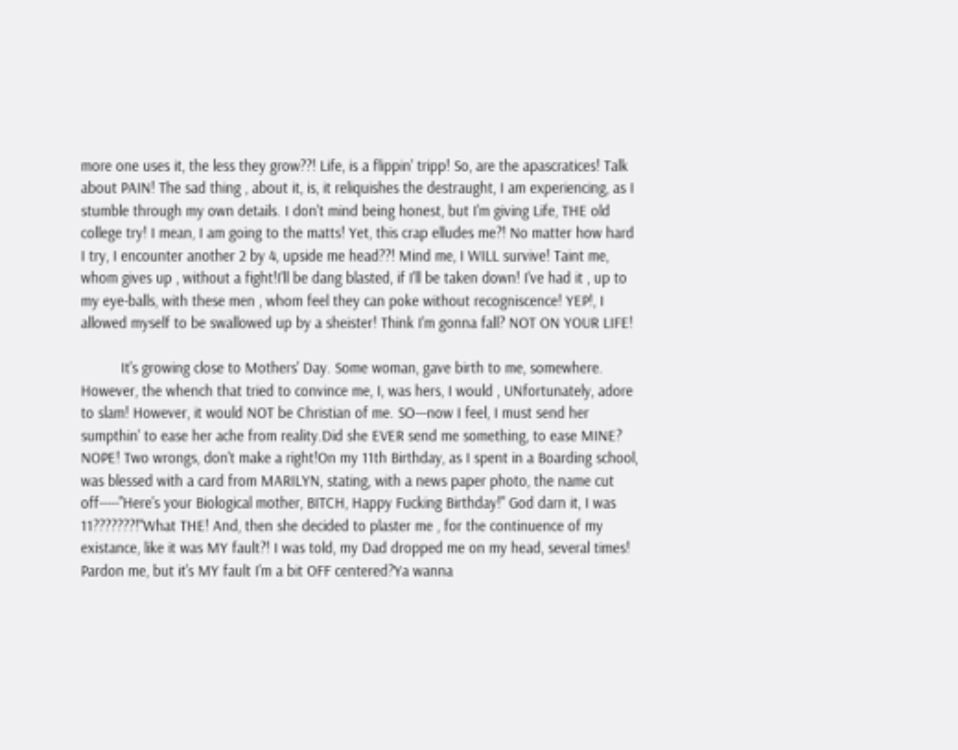more one uses it, the less they grow??! Life, is a flippin' tripp! So, are the apascratices! Talk about PAIN! The sad thing , about it, is, it reliquishes the destraught, I am experiencing, as I stumble through my own details. I don't mind being honest, but I'm giving Life, THE old college try! I mean, I am going to the matts! Yet, this crap elludes me?! No matter how hard I try, I encounter another 2 by 4, upside me head??! Mind me, I WILL survive! Taint me, whom gives up , without a fight!I'll be dang blasted, if I'll be taken down! I've had it , up to my eye-balls, with these men , whom feel they can poke without recogniscence! YEP!, I allowed myself to be swallowed up by a sheister! Think I'm gonna fall? NOT ON YOUR LIFE!

          It's growing close to Mothers' Day. Some woman, gave birth to me, somewhere. However, the whench that tried to convince me, I, was hers, I would , UNfortunately, adore to slam! However, it would NOT be Christian of me. SO---now I feel, I must send her sumpthin' to ease her ache from reality.Did she EVER send me something, to ease MINE? NOPE! Two wrongs, don't make a right!On my 11th Birthday, as I spent in a Boarding school, was blessed with a card from MARILYN, stating, with a news paper photo, the name cut off-----"Here's your Biological mother, BITCH, Happy Fucking Birthday!" God darn it, I was 11???????!"What THE! And, then she decided to plaster me , for the continuence of my existance, like it was MY fault?! I was told, my Dad dropped me on my head, several times! Pardon me, but it's MY fault I'm a bit OFF centered?Ya wanna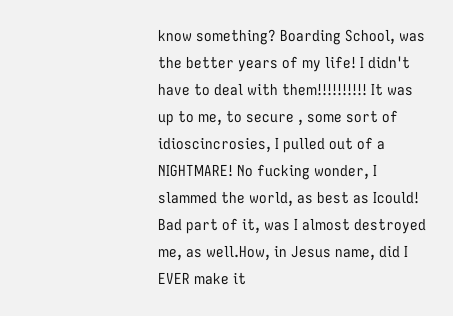know something? Boarding School, was the better years of my life! I didn't have to deal with them!!!!!!!!!! It was up to me, to secure , some sort of idioscincrosies, I pulled out of a NIGHTMARE! No fucking wonder, I slammed the world, as best as Icould! Bad part of it, was I almost destroyed me, as well.How, in Jesus name, did I EVER make it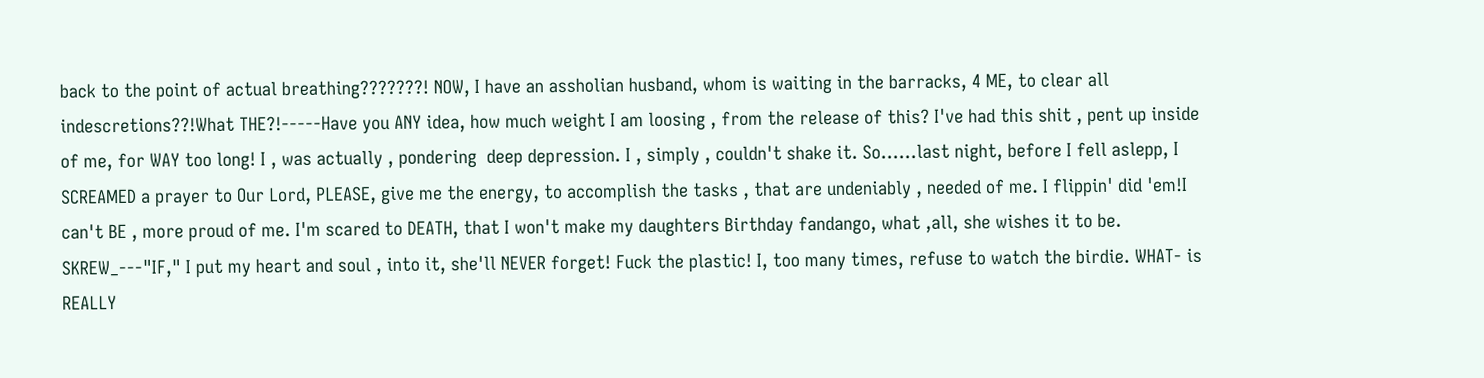back to the point of actual breathing???????! NOW, I have an assholian husband, whom is waiting in the barracks, 4 ME, to clear all indescretions??!What THE?!-----Have you ANY idea, how much weight I am loosing , from the release of this? I've had this shit , pent up inside of me, for WAY too long! I , was actually , pondering  deep depression. I , simply , couldn't shake it. So......last night, before I fell aslepp, I SCREAMED a prayer to Our Lord, PLEASE, give me the energy, to accomplish the tasks , that are undeniably , needed of me. I flippin' did 'em!I can't BE , more proud of me. I'm scared to DEATH, that I won't make my daughters Birthday fandango, what ,all, she wishes it to be. SKREW_---"IF," I put my heart and soul , into it, she'll NEVER forget! Fuck the plastic! I, too many times, refuse to watch the birdie. WHAT- is REALLY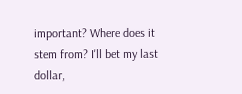important? Where does it stem from? I'll bet my last dollar,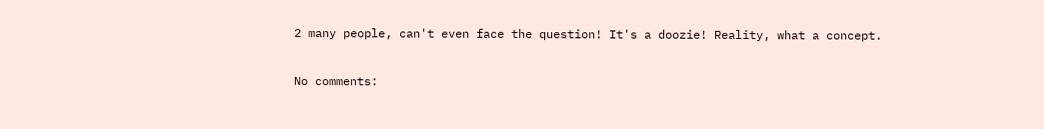2 many people, can't even face the question! It's a doozie! Reality, what a concept.

No comments: